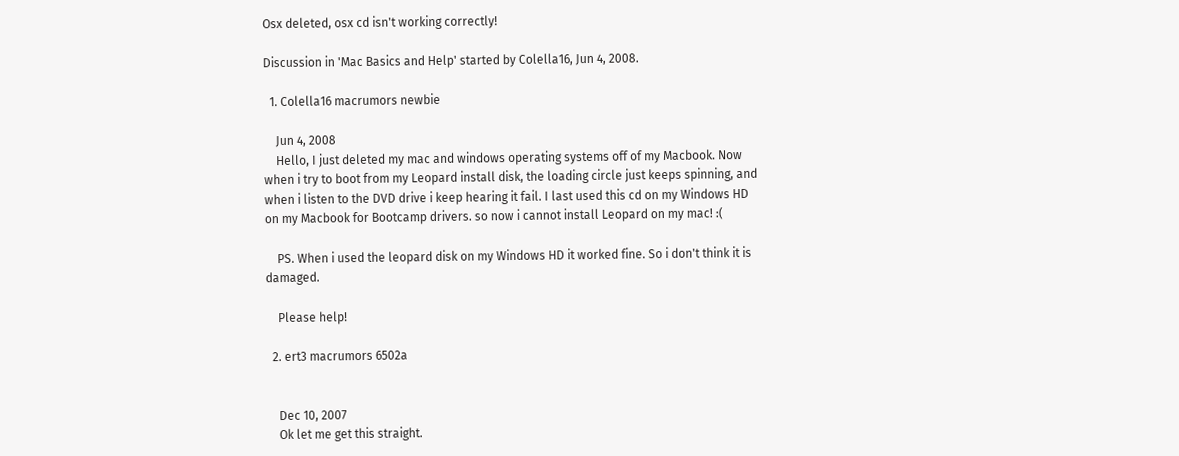Osx deleted, osx cd isn't working correctly!

Discussion in 'Mac Basics and Help' started by Colella16, Jun 4, 2008.

  1. Colella16 macrumors newbie

    Jun 4, 2008
    Hello, I just deleted my mac and windows operating systems off of my Macbook. Now when i try to boot from my Leopard install disk, the loading circle just keeps spinning, and when i listen to the DVD drive i keep hearing it fail. I last used this cd on my Windows HD on my Macbook for Bootcamp drivers. so now i cannot install Leopard on my mac! :(

    PS. When i used the leopard disk on my Windows HD it worked fine. So i don't think it is damaged.

    Please help!

  2. ert3 macrumors 6502a


    Dec 10, 2007
    Ok let me get this straight.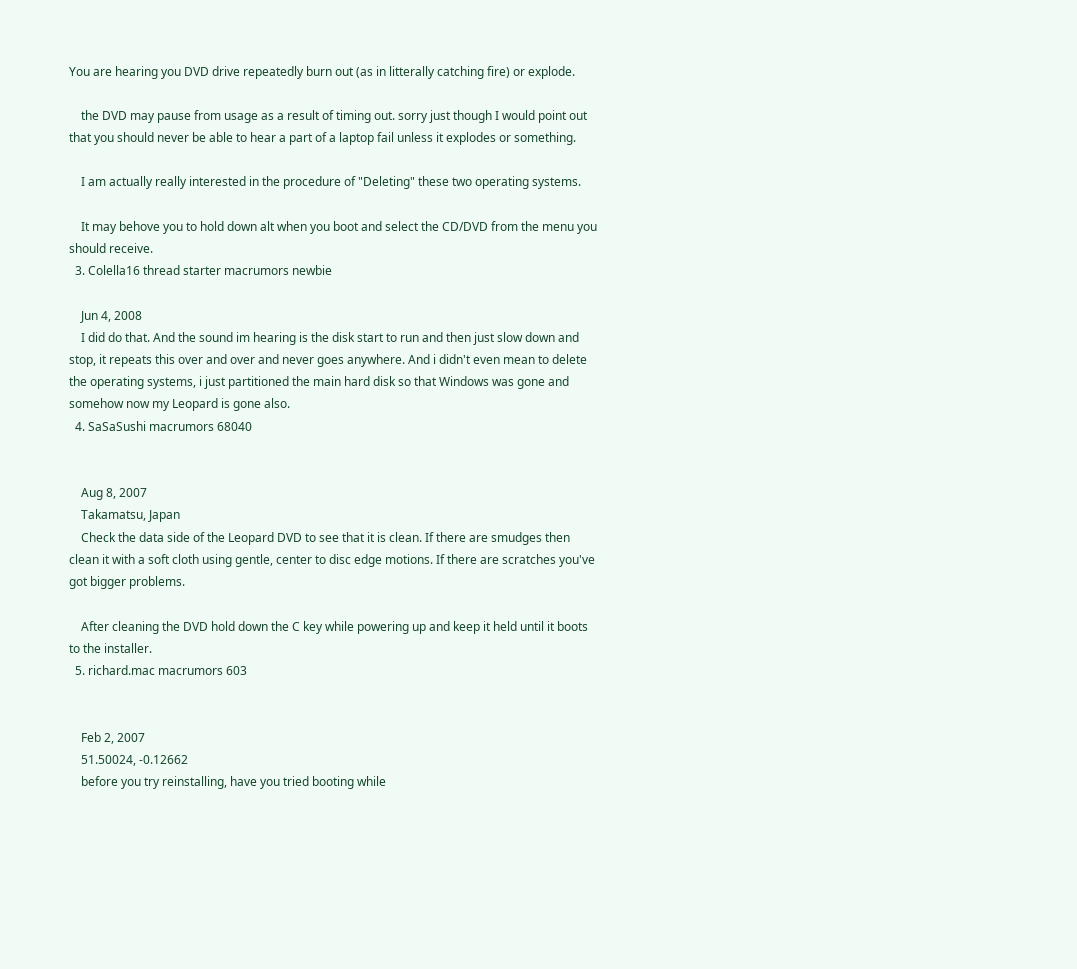You are hearing you DVD drive repeatedly burn out (as in litterally catching fire) or explode.

    the DVD may pause from usage as a result of timing out. sorry just though I would point out that you should never be able to hear a part of a laptop fail unless it explodes or something.

    I am actually really interested in the procedure of "Deleting" these two operating systems.

    It may behove you to hold down alt when you boot and select the CD/DVD from the menu you should receive.
  3. Colella16 thread starter macrumors newbie

    Jun 4, 2008
    I did do that. And the sound im hearing is the disk start to run and then just slow down and stop, it repeats this over and over and never goes anywhere. And i didn't even mean to delete the operating systems, i just partitioned the main hard disk so that Windows was gone and somehow now my Leopard is gone also.
  4. SaSaSushi macrumors 68040


    Aug 8, 2007
    Takamatsu, Japan
    Check the data side of the Leopard DVD to see that it is clean. If there are smudges then clean it with a soft cloth using gentle, center to disc edge motions. If there are scratches you've got bigger problems.

    After cleaning the DVD hold down the C key while powering up and keep it held until it boots to the installer.
  5. richard.mac macrumors 603


    Feb 2, 2007
    51.50024, -0.12662
    before you try reinstalling, have you tried booting while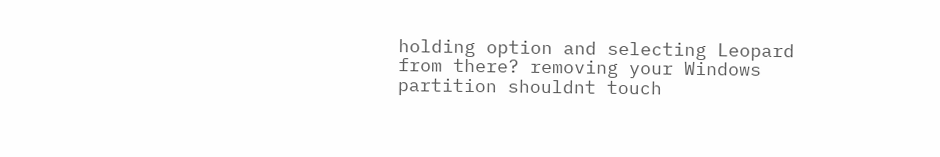holding option and selecting Leopard from there? removing your Windows partition shouldnt touch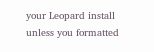your Leopard install unless you formatted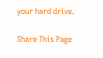your hard drive.

Share This Page